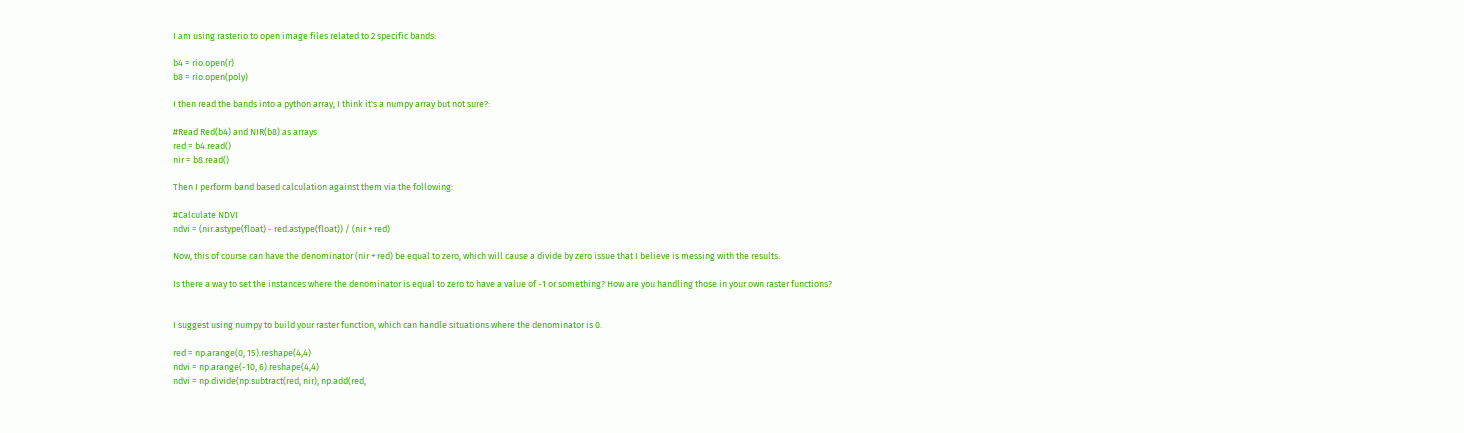I am using rasterio to open image files related to 2 specific bands:

b4 = rio.open(r)
b8 = rio.open(poly)

I then read the bands into a python array, I think it's a numpy array but not sure?:

#Read Red(b4) and NIR(b8) as arrays
red = b4.read()
nir = b8.read()

Then I perform band based calculation against them via the following:

#Calculate NDVI
ndvi = (nir.astype(float) - red.astype(float)) / (nir + red)

Now, this of course can have the denominator (nir + red) be equal to zero, which will cause a divide by zero issue that I believe is messing with the results.

Is there a way to set the instances where the denominator is equal to zero to have a value of -1 or something? How are you handling those in your own raster functions?


I suggest using numpy to build your raster function, which can handle situations where the denominator is 0.

red = np.arange(0, 15).reshape(4,4)
ndvi = np.arange(-10, 6).reshape(4,4)
ndvi = np.divide(np.subtract(red, nir), np.add(red,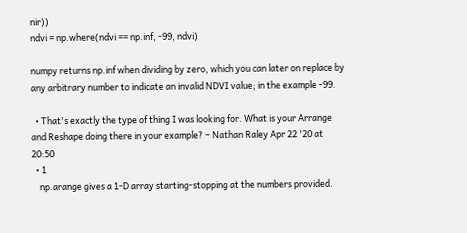nir))
ndvi = np.where(ndvi == np.inf, -99, ndvi)

numpy returns np.inf when dividing by zero, which you can later on replace by any arbitrary number to indicate an invalid NDVI value; in the example -99.

  • That's exactly the type of thing I was looking for. What is your Arrange and Reshape doing there in your example? – Nathan Raley Apr 22 '20 at 20:50
  • 1
    np.arange gives a 1-D array starting-stopping at the numbers provided.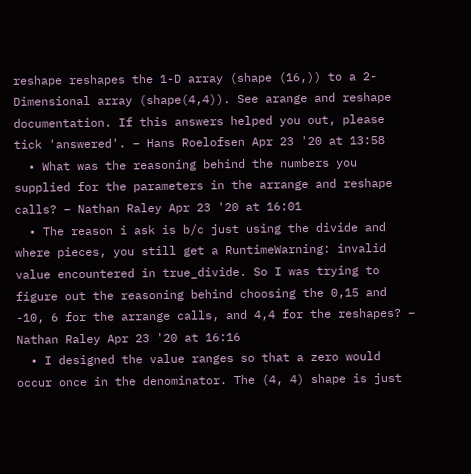reshape reshapes the 1-D array (shape (16,)) to a 2-Dimensional array (shape(4,4)). See arange and reshape documentation. If this answers helped you out, please tick 'answered'. – Hans Roelofsen Apr 23 '20 at 13:58
  • What was the reasoning behind the numbers you supplied for the parameters in the arrange and reshape calls? – Nathan Raley Apr 23 '20 at 16:01
  • The reason i ask is b/c just using the divide and where pieces, you still get a RuntimeWarning: invalid value encountered in true_divide. So I was trying to figure out the reasoning behind choosing the 0,15 and -10, 6 for the arrange calls, and 4,4 for the reshapes? – Nathan Raley Apr 23 '20 at 16:16
  • I designed the value ranges so that a zero would occur once in the denominator. The (4, 4) shape is just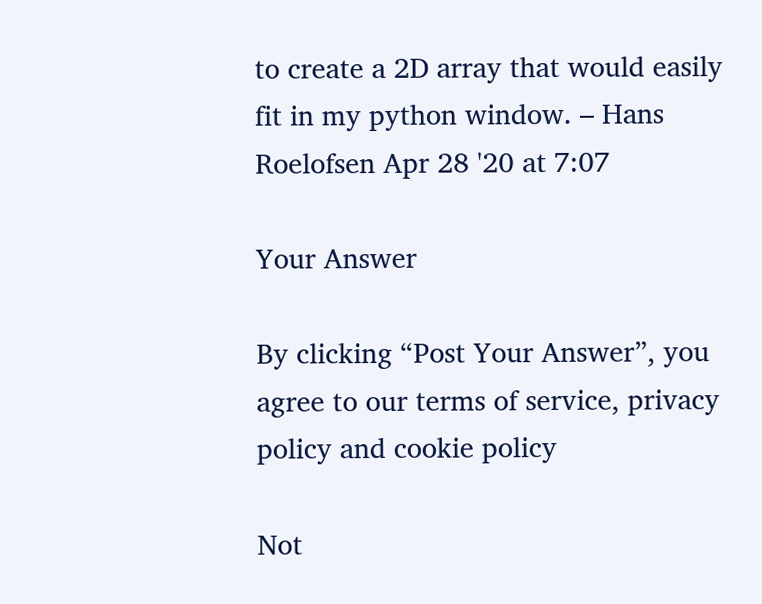to create a 2D array that would easily fit in my python window. – Hans Roelofsen Apr 28 '20 at 7:07

Your Answer

By clicking “Post Your Answer”, you agree to our terms of service, privacy policy and cookie policy

Not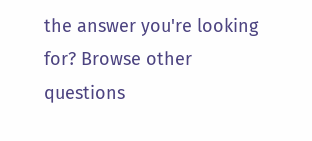the answer you're looking for? Browse other questions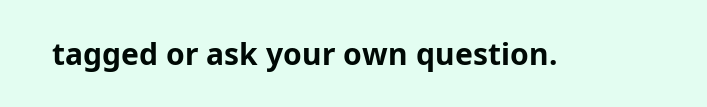tagged or ask your own question.